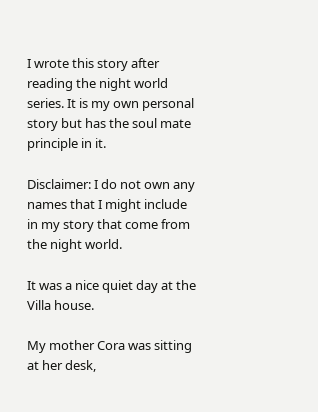I wrote this story after reading the night world series. It is my own personal story but has the soul mate principle in it.

Disclaimer: I do not own any names that I might include in my story that come from the night world.

It was a nice quiet day at the Villa house.

My mother Cora was sitting at her desk,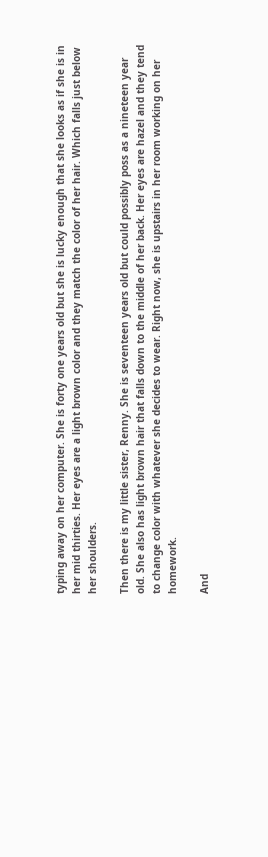typing away on her computer. She is forty one years old but she is lucky enough that she looks as if she is in her mid thirties. Her eyes are a light brown color and they match the color of her hair. Which falls just below her shoulders.

Then there is my little sister, Renny. She is seventeen years old but could possibly poss as a nineteen year old. She also has light brown hair that falls down to the middle of her back. Her eyes are hazel and they tend to change color with whatever she decides to wear. Right now, she is upstairs in her room working on her homework.

And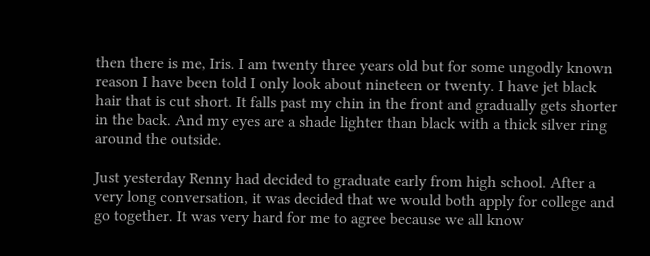then there is me, Iris. I am twenty three years old but for some ungodly known reason I have been told I only look about nineteen or twenty. I have jet black hair that is cut short. It falls past my chin in the front and gradually gets shorter in the back. And my eyes are a shade lighter than black with a thick silver ring around the outside.

Just yesterday Renny had decided to graduate early from high school. After a very long conversation, it was decided that we would both apply for college and go together. It was very hard for me to agree because we all know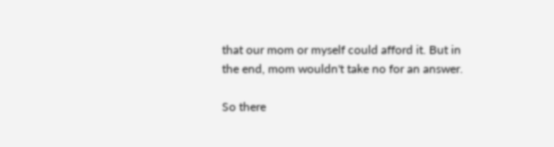that our mom or myself could afford it. But in the end, mom wouldn't take no for an answer.

So there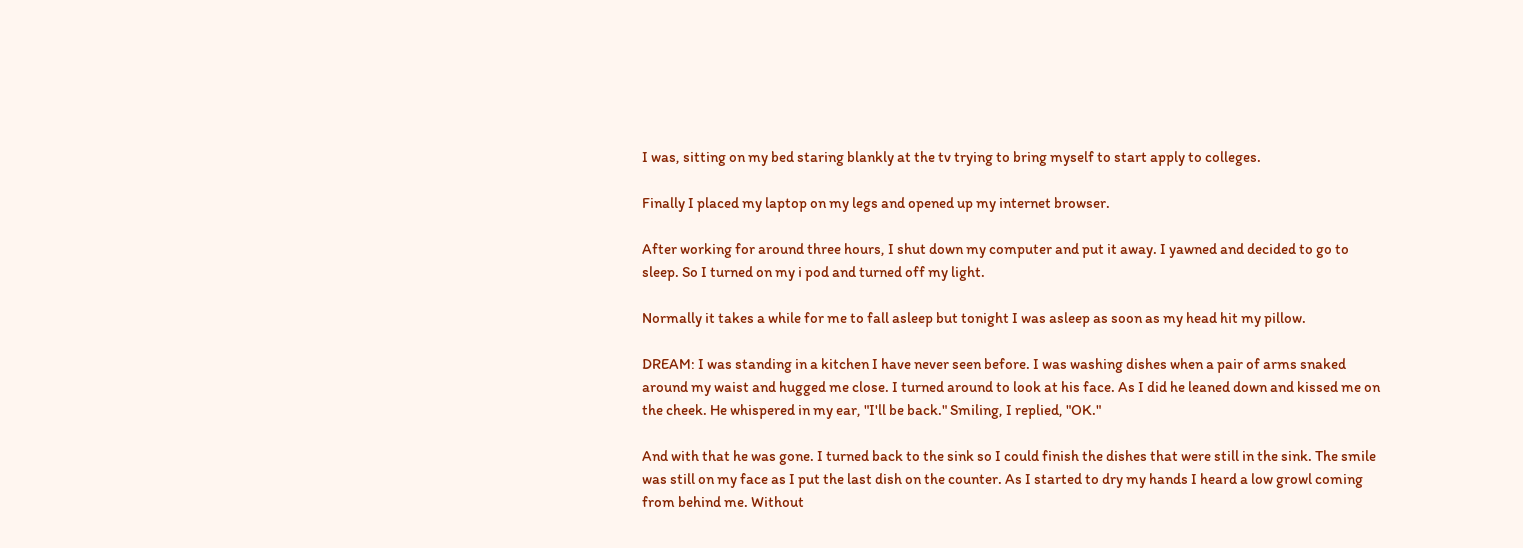I was, sitting on my bed staring blankly at the tv trying to bring myself to start apply to colleges.

Finally I placed my laptop on my legs and opened up my internet browser.

After working for around three hours, I shut down my computer and put it away. I yawned and decided to go to sleep. So I turned on my i pod and turned off my light.

Normally it takes a while for me to fall asleep but tonight I was asleep as soon as my head hit my pillow.

DREAM: I was standing in a kitchen I have never seen before. I was washing dishes when a pair of arms snaked around my waist and hugged me close. I turned around to look at his face. As I did he leaned down and kissed me on the cheek. He whispered in my ear, "I'll be back." Smiling, I replied, "OK."

And with that he was gone. I turned back to the sink so I could finish the dishes that were still in the sink. The smile was still on my face as I put the last dish on the counter. As I started to dry my hands I heard a low growl coming from behind me. Without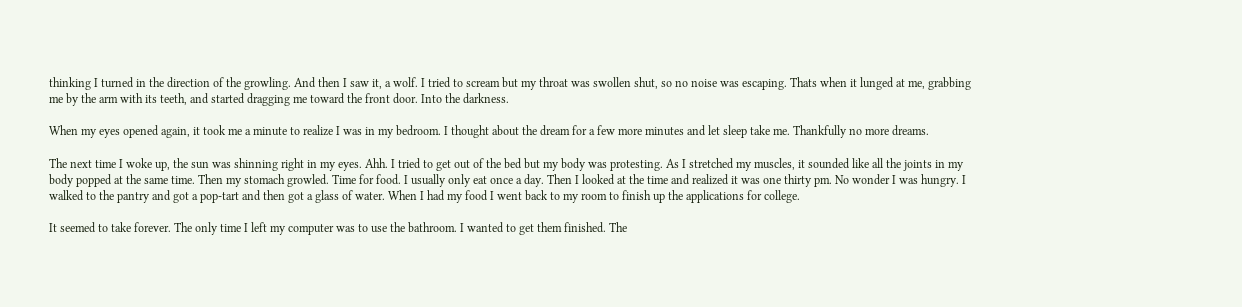thinking I turned in the direction of the growling. And then I saw it, a wolf. I tried to scream but my throat was swollen shut, so no noise was escaping. Thats when it lunged at me, grabbing me by the arm with its teeth, and started dragging me toward the front door. Into the darkness.

When my eyes opened again, it took me a minute to realize I was in my bedroom. I thought about the dream for a few more minutes and let sleep take me. Thankfully no more dreams.

The next time I woke up, the sun was shinning right in my eyes. Ahh. I tried to get out of the bed but my body was protesting. As I stretched my muscles, it sounded like all the joints in my body popped at the same time. Then my stomach growled. Time for food. I usually only eat once a day. Then I looked at the time and realized it was one thirty pm. No wonder I was hungry. I walked to the pantry and got a pop-tart and then got a glass of water. When I had my food I went back to my room to finish up the applications for college.

It seemed to take forever. The only time I left my computer was to use the bathroom. I wanted to get them finished. The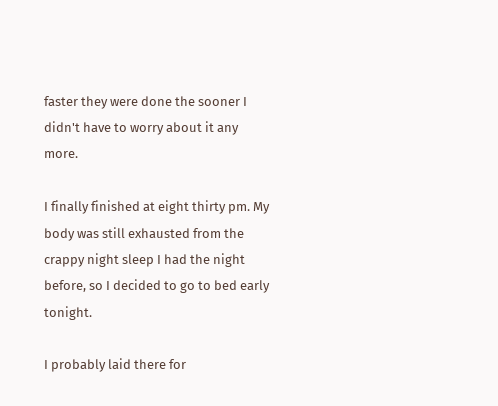faster they were done the sooner I didn't have to worry about it any more.

I finally finished at eight thirty pm. My body was still exhausted from the crappy night sleep I had the night before, so I decided to go to bed early tonight.

I probably laid there for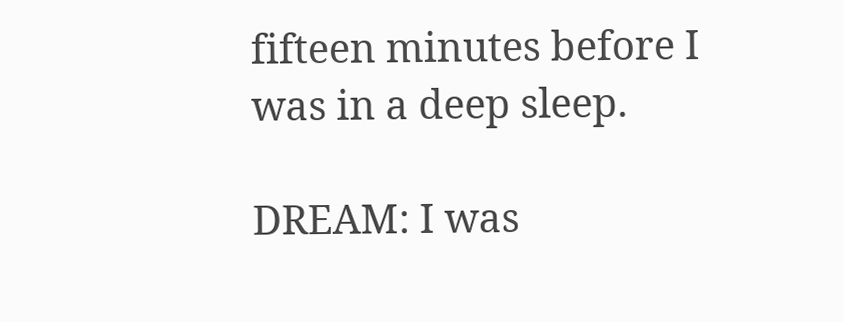fifteen minutes before I was in a deep sleep.

DREAM: I was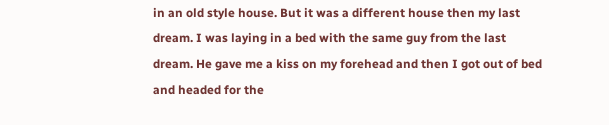in an old style house. But it was a different house then my last dream. I was laying in a bed with the same guy from the last dream. He gave me a kiss on my forehead and then I got out of bed and headed for the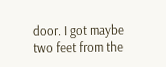door. I got maybe two feet from the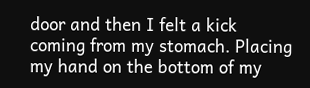door and then I felt a kick coming from my stomach. Placing my hand on the bottom of my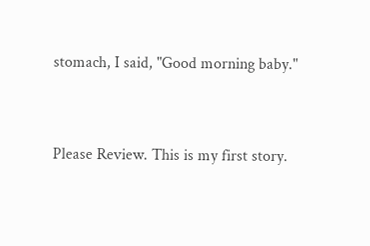stomach, I said, "Good morning baby."


Please Review. This is my first story.